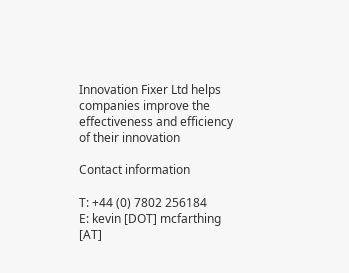Innovation Fixer Ltd helps companies improve the effectiveness and efficiency of their innovation

Contact information

T: +44 (0) 7802 256184
E: kevin [DOT] mcfarthing [AT]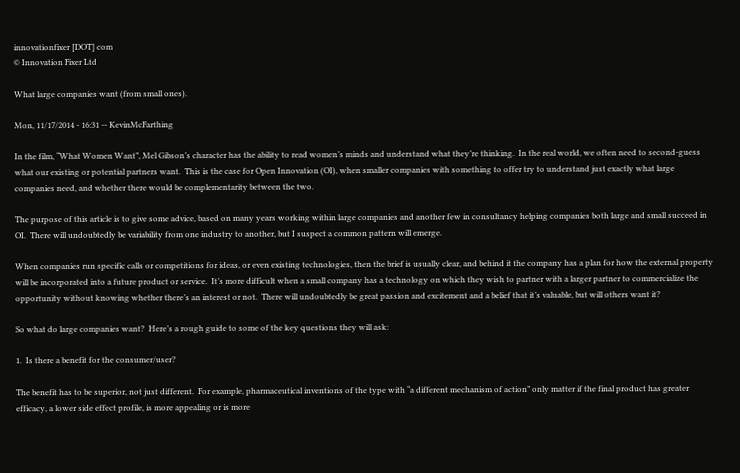innovationfixer [DOT] com
© Innovation Fixer Ltd

What large companies want (from small ones).

Mon, 11/17/2014 - 16:31 -- KevinMcFarthing

In the film, “What Women Want”, Mel Gibson’s character has the ability to read women’s minds and understand what they’re thinking.  In the real world, we often need to second-guess what our existing or potential partners want.  This is the case for Open Innovation (OI), when smaller companies with something to offer try to understand just exactly what large companies need, and whether there would be complementarity between the two.

The purpose of this article is to give some advice, based on many years working within large companies and another few in consultancy helping companies both large and small succeed in OI.  There will undoubtedly be variability from one industry to another, but I suspect a common pattern will emerge.

When companies run specific calls or competitions for ideas, or even existing technologies, then the brief is usually clear, and behind it the company has a plan for how the external property will be incorporated into a future product or service.  It’s more difficult when a small company has a technology on which they wish to partner with a larger partner to commercialize the opportunity without knowing whether there’s an interest or not.  There will undoubtedly be great passion and excitement and a belief that it’s valuable, but will others want it?

So what do large companies want?  Here’s a rough guide to some of the key questions they will ask:

1.  Is there a benefit for the consumer/user?

The benefit has to be superior, not just different.  For example, pharmaceutical inventions of the type with “a different mechanism of action” only matter if the final product has greater efficacy, a lower side effect profile, is more appealing or is more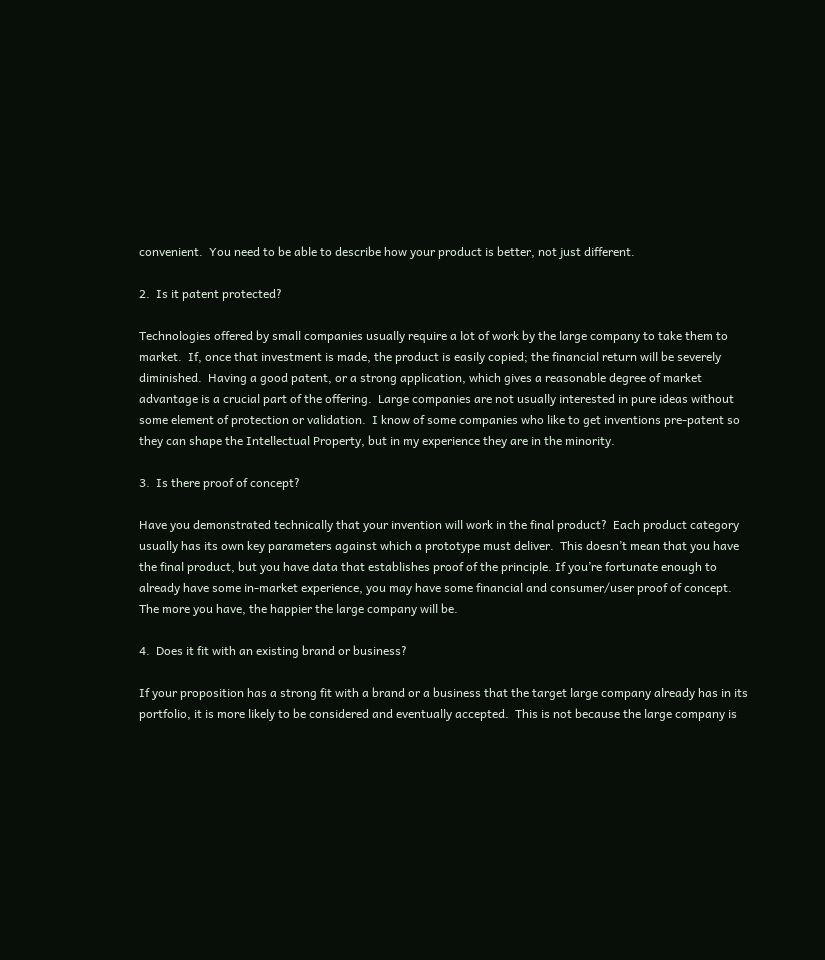convenient.  You need to be able to describe how your product is better, not just different.

2.  Is it patent protected?

Technologies offered by small companies usually require a lot of work by the large company to take them to market.  If, once that investment is made, the product is easily copied; the financial return will be severely diminished.  Having a good patent, or a strong application, which gives a reasonable degree of market advantage is a crucial part of the offering.  Large companies are not usually interested in pure ideas without some element of protection or validation.  I know of some companies who like to get inventions pre-patent so they can shape the Intellectual Property, but in my experience they are in the minority.

3.  Is there proof of concept?

Have you demonstrated technically that your invention will work in the final product?  Each product category usually has its own key parameters against which a prototype must deliver.  This doesn’t mean that you have the final product, but you have data that establishes proof of the principle. If you’re fortunate enough to already have some in-market experience, you may have some financial and consumer/user proof of concept.  The more you have, the happier the large company will be.

4.  Does it fit with an existing brand or business?

If your proposition has a strong fit with a brand or a business that the target large company already has in its portfolio, it is more likely to be considered and eventually accepted.  This is not because the large company is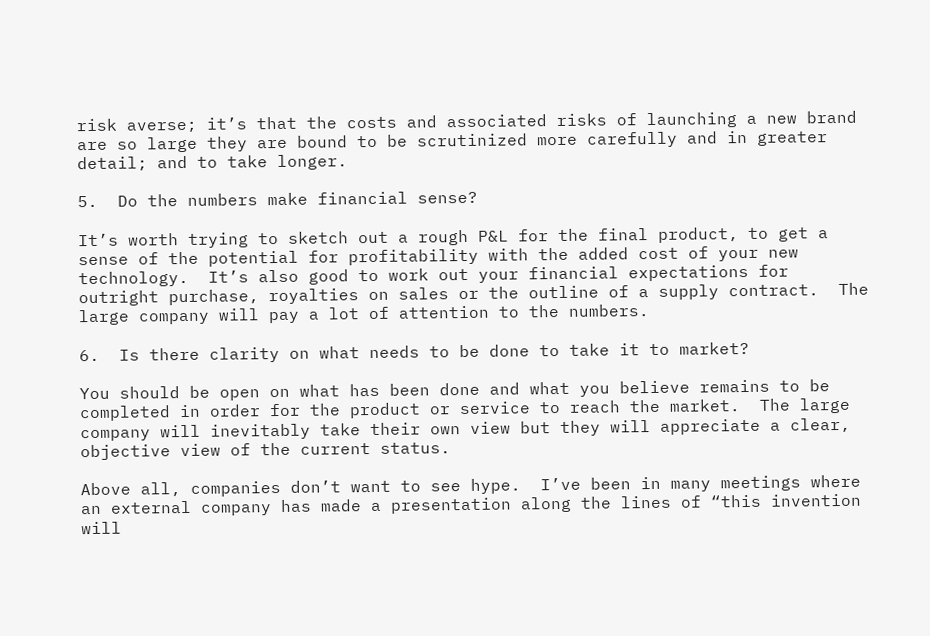risk averse; it’s that the costs and associated risks of launching a new brand are so large they are bound to be scrutinized more carefully and in greater detail; and to take longer.

5.  Do the numbers make financial sense?

It’s worth trying to sketch out a rough P&L for the final product, to get a sense of the potential for profitability with the added cost of your new technology.  It’s also good to work out your financial expectations for outright purchase, royalties on sales or the outline of a supply contract.  The large company will pay a lot of attention to the numbers.

6.  Is there clarity on what needs to be done to take it to market?

You should be open on what has been done and what you believe remains to be completed in order for the product or service to reach the market.  The large company will inevitably take their own view but they will appreciate a clear, objective view of the current status.

Above all, companies don’t want to see hype.  I’ve been in many meetings where an external company has made a presentation along the lines of “this invention will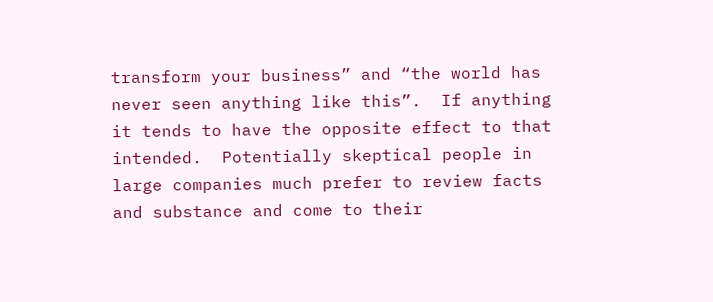transform your business” and “the world has never seen anything like this”.  If anything it tends to have the opposite effect to that intended.  Potentially skeptical people in large companies much prefer to review facts and substance and come to their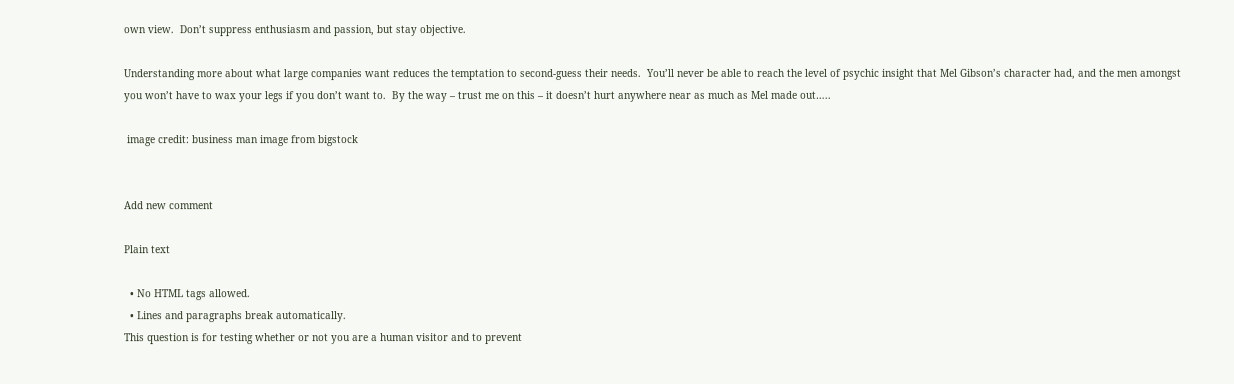own view.  Don’t suppress enthusiasm and passion, but stay objective.

Understanding more about what large companies want reduces the temptation to second-guess their needs.  You’ll never be able to reach the level of psychic insight that Mel Gibson’s character had, and the men amongst you won’t have to wax your legs if you don’t want to.  By the way – trust me on this – it doesn’t hurt anywhere near as much as Mel made out…..

 image credit: business man image from bigstock


Add new comment

Plain text

  • No HTML tags allowed.
  • Lines and paragraphs break automatically.
This question is for testing whether or not you are a human visitor and to prevent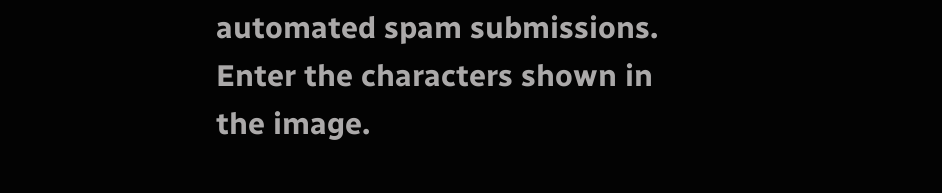automated spam submissions.
Enter the characters shown in the image.